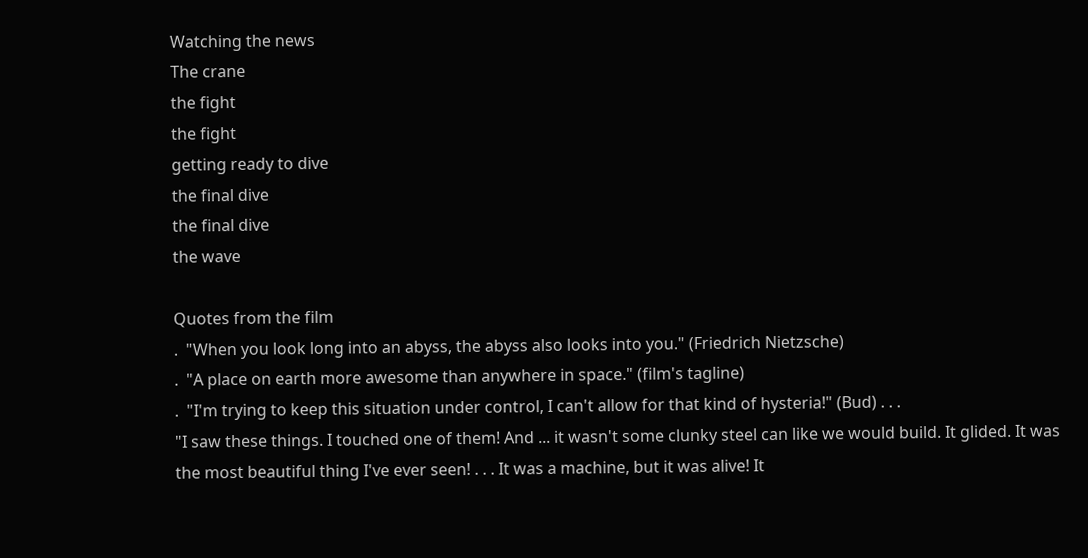Watching the news
The crane
the fight
the fight
getting ready to dive
the final dive
the final dive
the wave

Quotes from the film
.  "When you look long into an abyss, the abyss also looks into you." (Friedrich Nietzsche)
.  "A place on earth more awesome than anywhere in space." (film's tagline)
.  "I'm trying to keep this situation under control, I can't allow for that kind of hysteria!" (Bud) . . .
"I saw these things. I touched one of them! And ... it wasn't some clunky steel can like we would build. It glided. It was the most beautiful thing I've ever seen! . . . It was a machine, but it was alive! It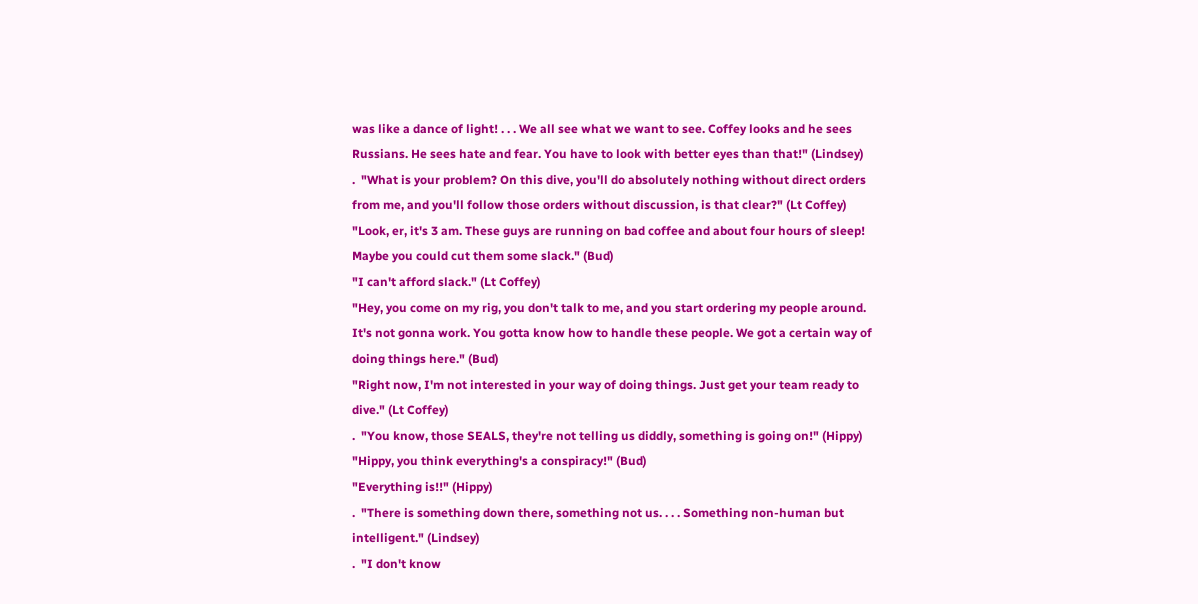was like a dance of light! . . . We all see what we want to see. Coffey looks and he sees Russians. He sees hate and fear. You have to look with better eyes than that!" (Lindsey)
.  "What is your problem? On this dive, you'll do absolutely nothing without direct orders from me, and you'll follow those orders without discussion, is that clear?" (Lt Coffey)
"Look, er, it's 3 am. These guys are running on bad coffee and about four hours of sleep! Maybe you could cut them some slack." (Bud)
"I can't afford slack." (Lt Coffey)
"Hey, you come on my rig, you don't talk to me, and you start ordering my people around. It's not gonna work. You gotta know how to handle these people. We got a certain way of doing things here." (Bud)
"Right now, I'm not interested in your way of doing things. Just get your team ready to dive." (Lt Coffey)
.  "You know, those SEALS, they're not telling us diddly, something is going on!" (Hippy)
"Hippy, you think everything's a conspiracy!" (Bud)
"Everything is!!" (Hippy)
.  "There is something down there, something not us. . . . Something non-human but intelligent." (Lindsey)
.  "I don't know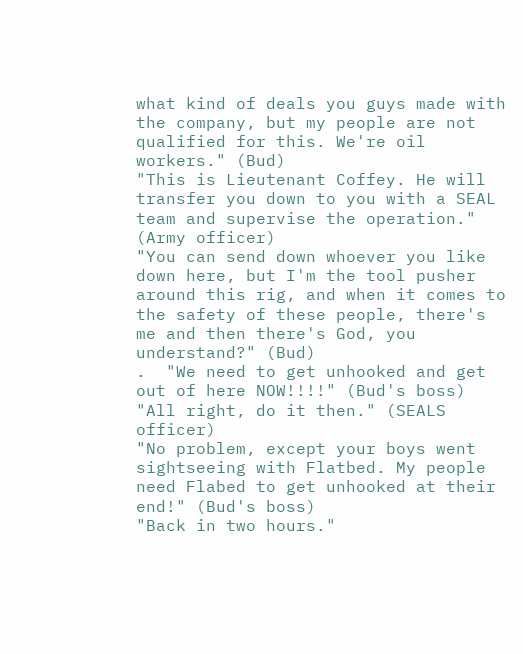what kind of deals you guys made with the company, but my people are not qualified for this. We're oil workers." (Bud)
"This is Lieutenant Coffey. He will transfer you down to you with a SEAL team and supervise the operation." (Army officer)
"You can send down whoever you like down here, but I'm the tool pusher around this rig, and when it comes to the safety of these people, there's me and then there's God, you understand?" (Bud)
.  "We need to get unhooked and get out of here NOW!!!!" (Bud's boss) "All right, do it then." (SEALS officer)
"No problem, except your boys went sightseeing with Flatbed. My people need Flabed to get unhooked at their end!" (Bud's boss)
"Back in two hours."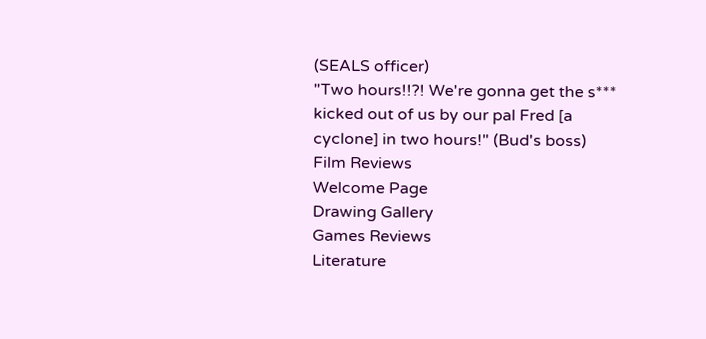(SEALS officer)
"Two hours!!?! We're gonna get the s*** kicked out of us by our pal Fred [a cyclone] in two hours!" (Bud's boss)
Film Reviews
Welcome Page
Drawing Gallery
Games Reviews
Literature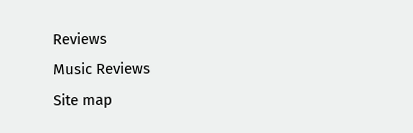Reviews
Music Reviews
Site map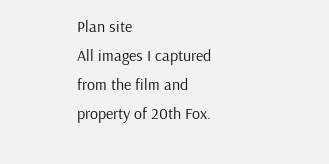Plan site
All images I captured from the film and property of 20th Fox.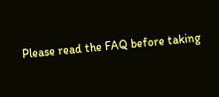Please read the FAQ before taking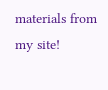materials from my site!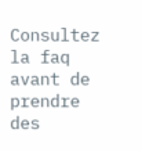Consultez la faq avant de prendre des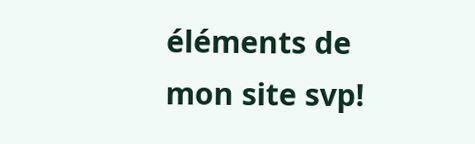éléments de mon site svp!